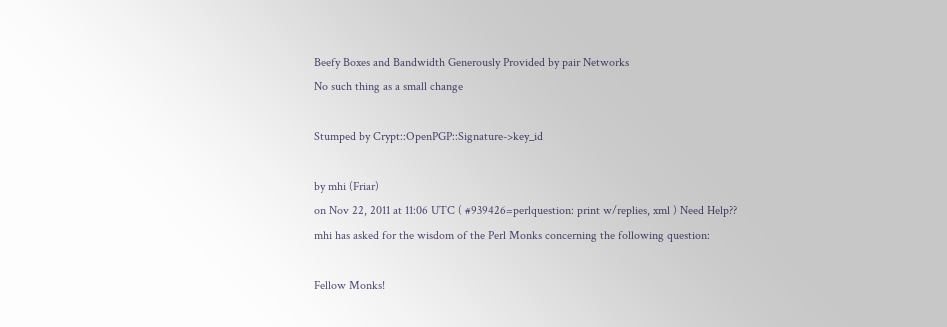Beefy Boxes and Bandwidth Generously Provided by pair Networks
No such thing as a small change

Stumped by Crypt::OpenPGP::Signature->key_id

by mhi (Friar)
on Nov 22, 2011 at 11:06 UTC ( #939426=perlquestion: print w/replies, xml ) Need Help??
mhi has asked for the wisdom of the Perl Monks concerning the following question:

Fellow Monks!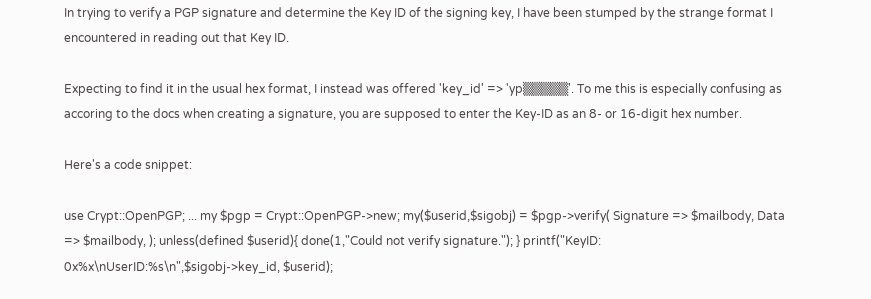In trying to verify a PGP signature and determine the Key ID of the signing key, I have been stumped by the strange format I encountered in reading out that Key ID.

Expecting to find it in the usual hex format, I instead was offered 'key_id' => 'yp▒▒▒▒▒'. To me this is especially confusing as accoring to the docs when creating a signature, you are supposed to enter the Key-ID as an 8- or 16-digit hex number.

Here's a code snippet:

use Crypt::OpenPGP; ... my $pgp = Crypt::OpenPGP->new; my($userid,$sigobj) = $pgp->verify( Signature => $mailbody, Data => $mailbody, ); unless(defined $userid){ done(1,"Could not verify signature."); } printf("KeyID: 0x%x\nUserID:%s\n",$sigobj->key_id, $userid);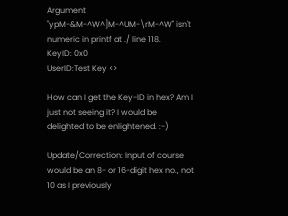Argument "ypM-&M-^W^]M-^UM-\rM-^W" isn't numeric in printf at ./ line 118.
KeyID: 0x0
UserID:Test Key <>

How can I get the Key-ID in hex? Am I just not seeing it? I would be delighted to be enlightened. :-)

Update/Correction: Input of course would be an 8- or 16-digit hex no., not 10 as I previously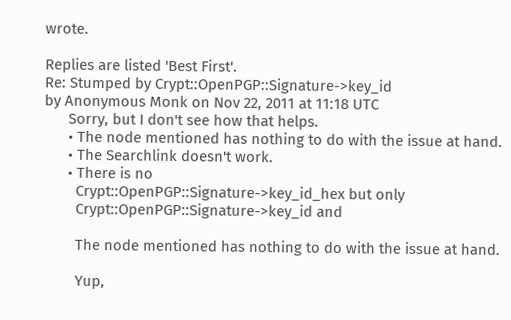wrote.

Replies are listed 'Best First'.
Re: Stumped by Crypt::OpenPGP::Signature->key_id
by Anonymous Monk on Nov 22, 2011 at 11:18 UTC
      Sorry, but I don't see how that helps.
      • The node mentioned has nothing to do with the issue at hand.
      • The Searchlink doesn't work.
      • There is no
        Crypt::OpenPGP::Signature->key_id_hex but only
        Crypt::OpenPGP::Signature->key_id and

        The node mentioned has nothing to do with the issue at hand.

        Yup,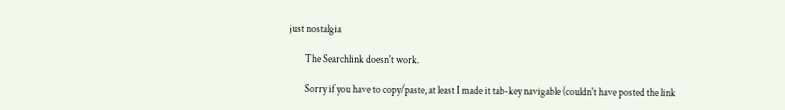just nostalgia

        The Searchlink doesn't work.

        Sorry if you have to copy/paste, at least I made it tab-key navigable (couldn't have posted the link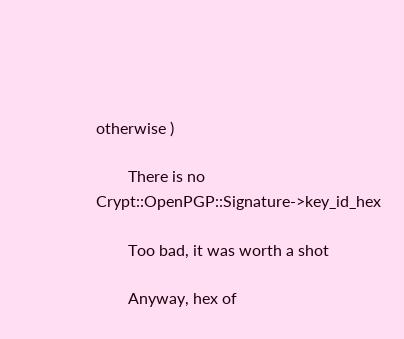otherwise )

        There is no Crypt::OpenPGP::Signature->key_id_hex

        Too bad, it was worth a shot

        Anyway, hex of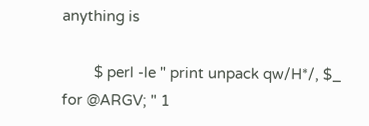anything is

        $ perl -le " print unpack qw/H*/, $_ for @ARGV; " 1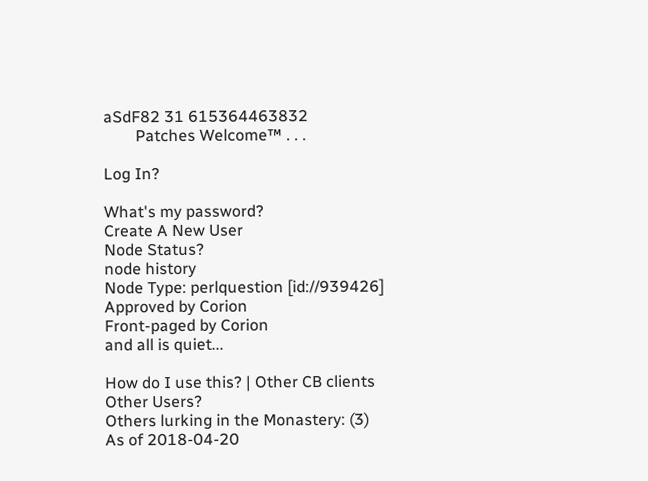aSdF82 31 615364463832
        Patches Welcome™ . . .

Log In?

What's my password?
Create A New User
Node Status?
node history
Node Type: perlquestion [id://939426]
Approved by Corion
Front-paged by Corion
and all is quiet...

How do I use this? | Other CB clients
Other Users?
Others lurking in the Monastery: (3)
As of 2018-04-20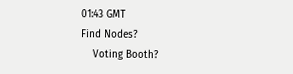01:43 GMT
Find Nodes?
    Voting Booth?